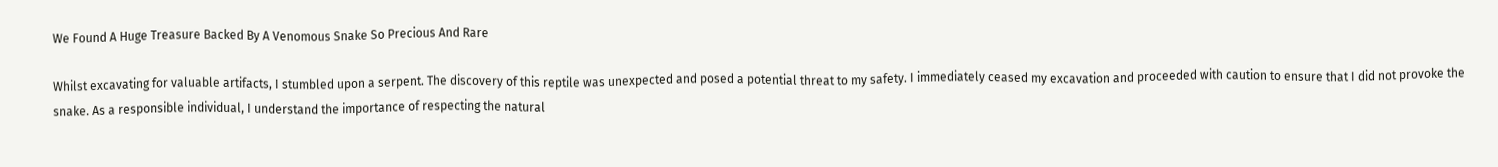We Found A Huge Treasure Backed By A Venomous Snake So Precious And Rare

Whilst excavating for valuable artifacts, I stumbled upon a serpent. The discovery of this reptile was unexpected and posed a potential threat to my safety. I immediately ceased my excavation and proceeded with caution to ensure that I did not provoke the snake. As a responsible individual, I understand the importance of respecting the natural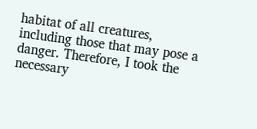habitat of all creatures, including those that may pose a danger. Therefore, I took the necessary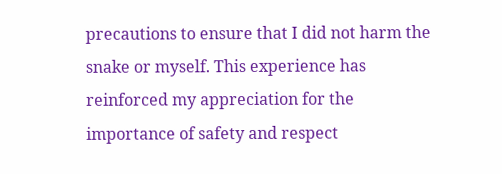precautions to ensure that I did not harm the snake or myself. This experience has reinforced my appreciation for the importance of safety and respect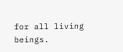for all living beings.